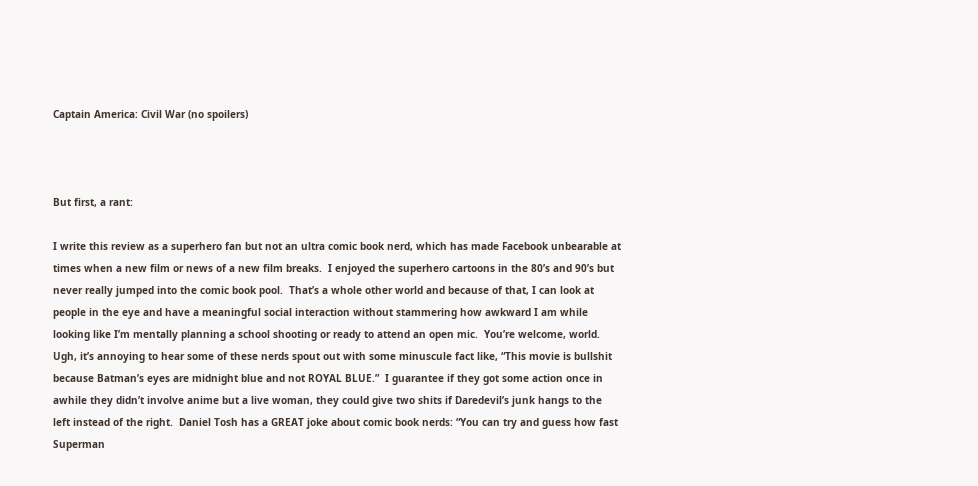Captain America: Civil War (no spoilers)



But first, a rant:

I write this review as a superhero fan but not an ultra comic book nerd, which has made Facebook unbearable at times when a new film or news of a new film breaks.  I enjoyed the superhero cartoons in the 80’s and 90’s but never really jumped into the comic book pool.  That’s a whole other world and because of that, I can look at people in the eye and have a meaningful social interaction without stammering how awkward I am while looking like I’m mentally planning a school shooting or ready to attend an open mic.  You’re welcome, world.  Ugh, it’s annoying to hear some of these nerds spout out with some minuscule fact like, “This movie is bullshit because Batman’s eyes are midnight blue and not ROYAL BLUE.”  I guarantee if they got some action once in awhile they didn’t involve anime but a live woman, they could give two shits if Daredevil’s junk hangs to the left instead of the right.  Daniel Tosh has a GREAT joke about comic book nerds: “You can try and guess how fast Superman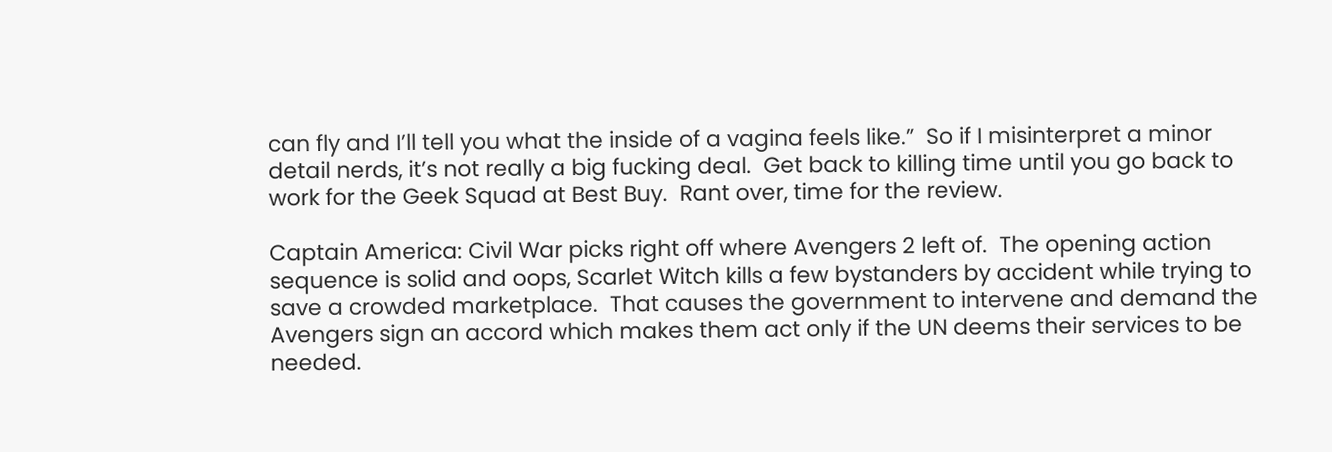can fly and I’ll tell you what the inside of a vagina feels like.”  So if I misinterpret a minor detail nerds, it’s not really a big fucking deal.  Get back to killing time until you go back to work for the Geek Squad at Best Buy.  Rant over, time for the review.

Captain America: Civil War picks right off where Avengers 2 left of.  The opening action sequence is solid and oops, Scarlet Witch kills a few bystanders by accident while trying to save a crowded marketplace.  That causes the government to intervene and demand the Avengers sign an accord which makes them act only if the UN deems their services to be needed.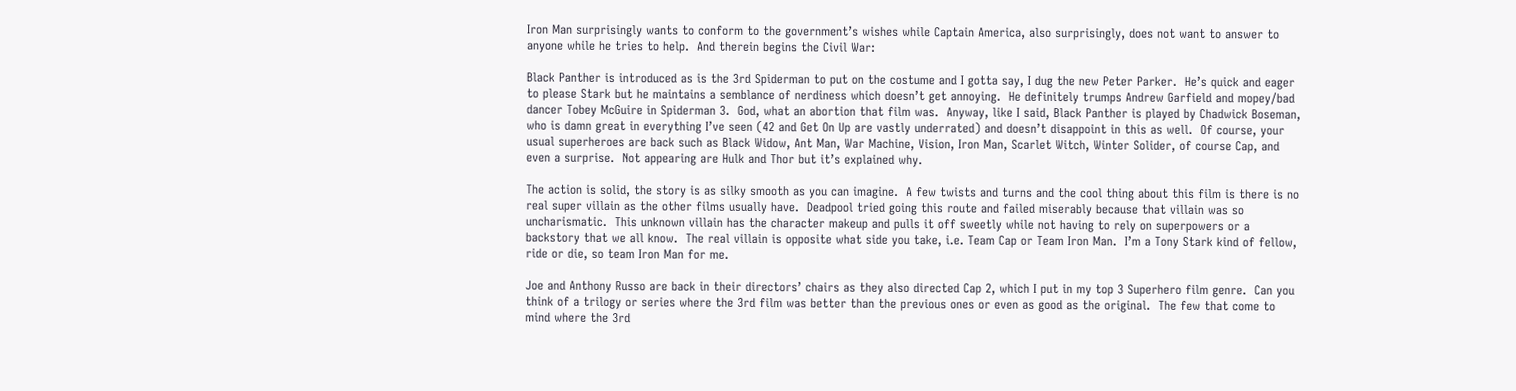Iron Man surprisingly wants to conform to the government’s wishes while Captain America, also surprisingly, does not want to answer to anyone while he tries to help.  And therein begins the Civil War:

Black Panther is introduced as is the 3rd Spiderman to put on the costume and I gotta say, I dug the new Peter Parker.  He’s quick and eager to please Stark but he maintains a semblance of nerdiness which doesn’t get annoying.  He definitely trumps Andrew Garfield and mopey/bad dancer Tobey McGuire in Spiderman 3.  God, what an abortion that film was.  Anyway, like I said, Black Panther is played by Chadwick Boseman, who is damn great in everything I’ve seen (42 and Get On Up are vastly underrated) and doesn’t disappoint in this as well.  Of course, your usual superheroes are back such as Black Widow, Ant Man, War Machine, Vision, Iron Man, Scarlet Witch, Winter Solider, of course Cap, and even a surprise.  Not appearing are Hulk and Thor but it’s explained why.

The action is solid, the story is as silky smooth as you can imagine.  A few twists and turns and the cool thing about this film is there is no real super villain as the other films usually have.  Deadpool tried going this route and failed miserably because that villain was so uncharismatic.  This unknown villain has the character makeup and pulls it off sweetly while not having to rely on superpowers or a backstory that we all know.  The real villain is opposite what side you take, i.e. Team Cap or Team Iron Man.  I’m a Tony Stark kind of fellow, ride or die, so team Iron Man for me.

Joe and Anthony Russo are back in their directors’ chairs as they also directed Cap 2, which I put in my top 3 Superhero film genre.  Can you think of a trilogy or series where the 3rd film was better than the previous ones or even as good as the original.  The few that come to mind where the 3rd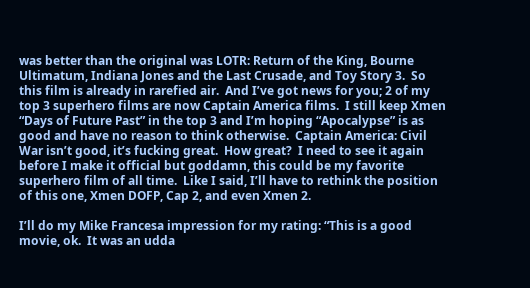was better than the original was LOTR: Return of the King, Bourne Ultimatum, Indiana Jones and the Last Crusade, and Toy Story 3.  So this film is already in rarefied air.  And I’ve got news for you; 2 of my top 3 superhero films are now Captain America films.  I still keep Xmen “Days of Future Past” in the top 3 and I’m hoping “Apocalypse” is as good and have no reason to think otherwise.  Captain America: Civil War isn’t good, it’s fucking great.  How great?  I need to see it again before I make it official but goddamn, this could be my favorite superhero film of all time.  Like I said, I’ll have to rethink the position of this one, Xmen DOFP, Cap 2, and even Xmen 2.

I’ll do my Mike Francesa impression for my rating: “This is a good movie, ok.  It was an udda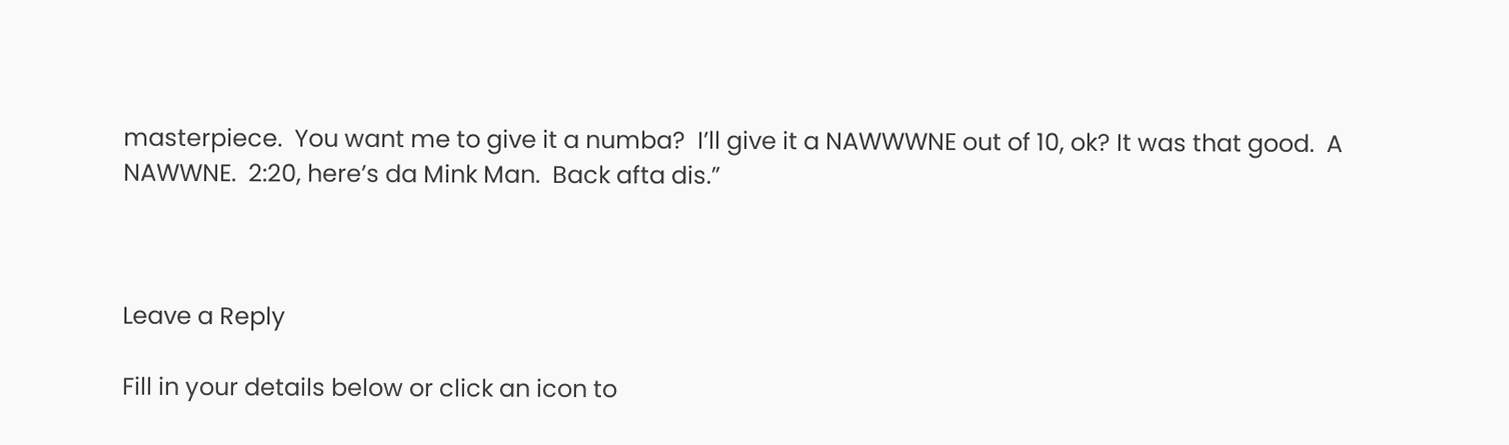masterpiece.  You want me to give it a numba?  I’ll give it a NAWWWNE out of 10, ok? It was that good.  A NAWWNE.  2:20, here’s da Mink Man.  Back afta dis.”



Leave a Reply

Fill in your details below or click an icon to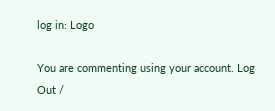log in: Logo

You are commenting using your account. Log Out /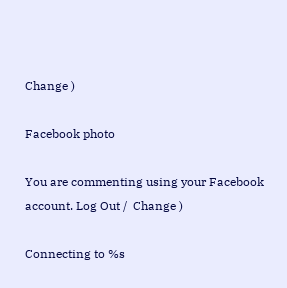Change )

Facebook photo

You are commenting using your Facebook account. Log Out /  Change )

Connecting to %s